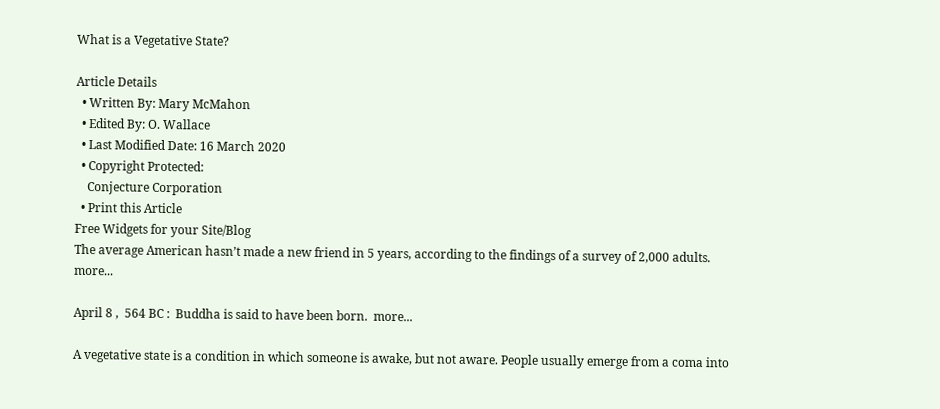What is a Vegetative State?

Article Details
  • Written By: Mary McMahon
  • Edited By: O. Wallace
  • Last Modified Date: 16 March 2020
  • Copyright Protected:
    Conjecture Corporation
  • Print this Article
Free Widgets for your Site/Blog
The average American hasn’t made a new friend in 5 years, according to the findings of a survey of 2,000 adults.  more...

April 8 ,  564 BC :  Buddha is said to have been born.  more...

A vegetative state is a condition in which someone is awake, but not aware. People usually emerge from a coma into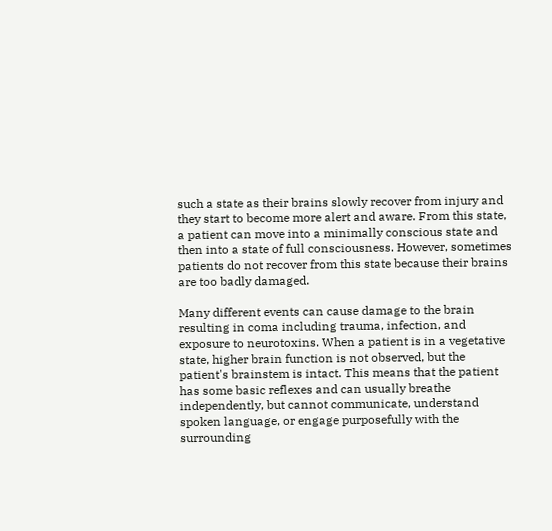such a state as their brains slowly recover from injury and they start to become more alert and aware. From this state, a patient can move into a minimally conscious state and then into a state of full consciousness. However, sometimes patients do not recover from this state because their brains are too badly damaged.

Many different events can cause damage to the brain resulting in coma including trauma, infection, and exposure to neurotoxins. When a patient is in a vegetative state, higher brain function is not observed, but the patient's brainstem is intact. This means that the patient has some basic reflexes and can usually breathe independently, but cannot communicate, understand spoken language, or engage purposefully with the surrounding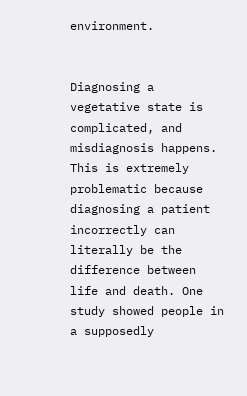environment.


Diagnosing a vegetative state is complicated, and misdiagnosis happens. This is extremely problematic because diagnosing a patient incorrectly can literally be the difference between life and death. One study showed people in a supposedly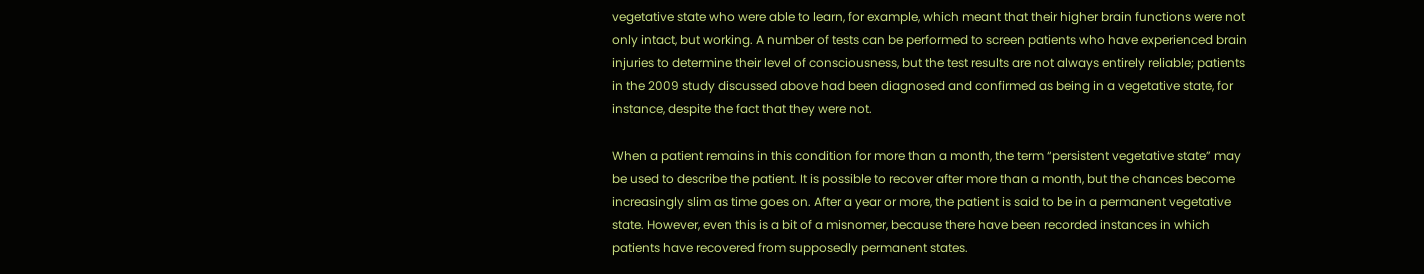vegetative state who were able to learn, for example, which meant that their higher brain functions were not only intact, but working. A number of tests can be performed to screen patients who have experienced brain injuries to determine their level of consciousness, but the test results are not always entirely reliable; patients in the 2009 study discussed above had been diagnosed and confirmed as being in a vegetative state, for instance, despite the fact that they were not.

When a patient remains in this condition for more than a month, the term “persistent vegetative state” may be used to describe the patient. It is possible to recover after more than a month, but the chances become increasingly slim as time goes on. After a year or more, the patient is said to be in a permanent vegetative state. However, even this is a bit of a misnomer, because there have been recorded instances in which patients have recovered from supposedly permanent states.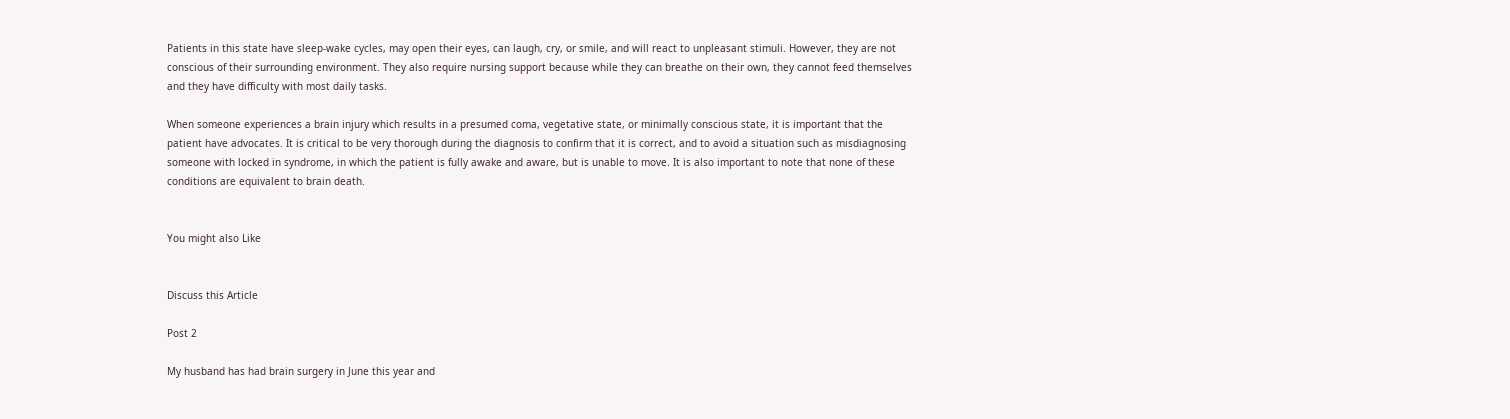Patients in this state have sleep-wake cycles, may open their eyes, can laugh, cry, or smile, and will react to unpleasant stimuli. However, they are not conscious of their surrounding environment. They also require nursing support because while they can breathe on their own, they cannot feed themselves and they have difficulty with most daily tasks.

When someone experiences a brain injury which results in a presumed coma, vegetative state, or minimally conscious state, it is important that the patient have advocates. It is critical to be very thorough during the diagnosis to confirm that it is correct, and to avoid a situation such as misdiagnosing someone with locked in syndrome, in which the patient is fully awake and aware, but is unable to move. It is also important to note that none of these conditions are equivalent to brain death.


You might also Like


Discuss this Article

Post 2

My husband has had brain surgery in June this year and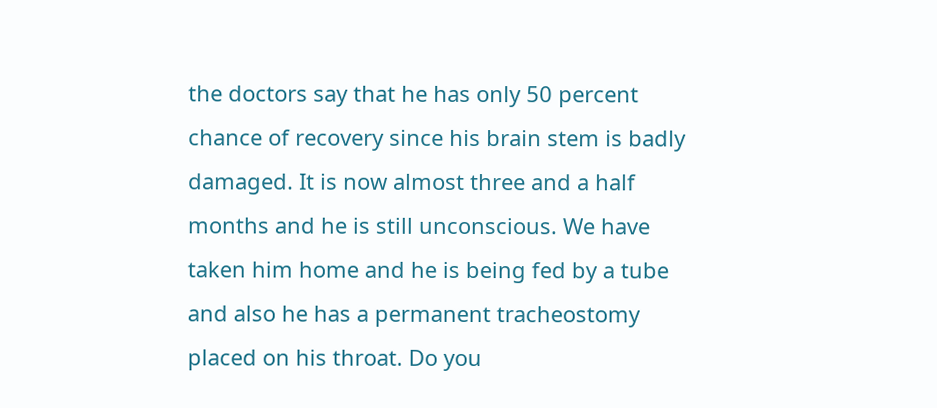the doctors say that he has only 50 percent chance of recovery since his brain stem is badly damaged. It is now almost three and a half months and he is still unconscious. We have taken him home and he is being fed by a tube and also he has a permanent tracheostomy placed on his throat. Do you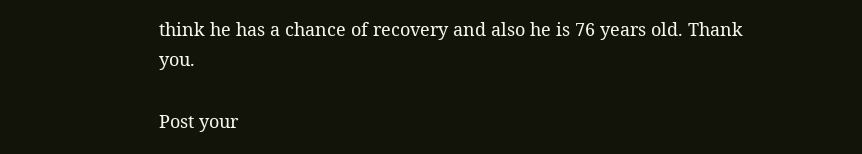think he has a chance of recovery and also he is 76 years old. Thank you.

Post your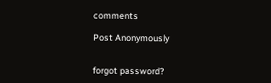comments

Post Anonymously


forgot password?